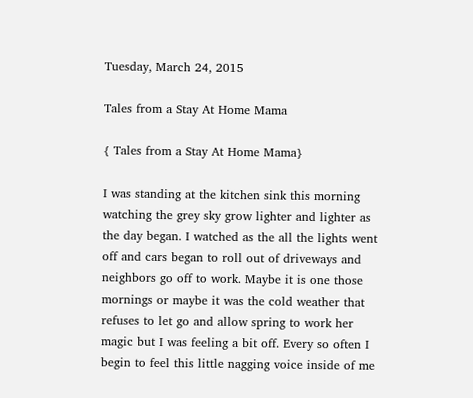Tuesday, March 24, 2015

Tales from a Stay At Home Mama

{ Tales from a Stay At Home Mama}

I was standing at the kitchen sink this morning watching the grey sky grow lighter and lighter as the day began. I watched as the all the lights went off and cars began to roll out of driveways and neighbors go off to work. Maybe it is one those mornings or maybe it was the cold weather that refuses to let go and allow spring to work her magic but I was feeling a bit off. Every so often I begin to feel this little nagging voice inside of me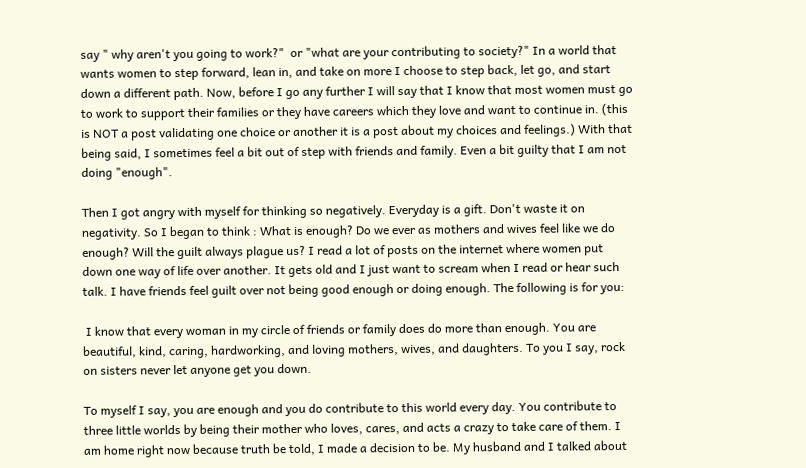say " why aren't you going to work?"  or "what are your contributing to society?" In a world that wants women to step forward, lean in, and take on more I choose to step back, let go, and start down a different path. Now, before I go any further I will say that I know that most women must go to work to support their families or they have careers which they love and want to continue in. (this is NOT a post validating one choice or another it is a post about my choices and feelings.) With that being said, I sometimes feel a bit out of step with friends and family. Even a bit guilty that I am not doing "enough".

Then I got angry with myself for thinking so negatively. Everyday is a gift. Don't waste it on negativity. So I began to think : What is enough? Do we ever as mothers and wives feel like we do enough? Will the guilt always plague us? I read a lot of posts on the internet where women put down one way of life over another. It gets old and I just want to scream when I read or hear such talk. I have friends feel guilt over not being good enough or doing enough. The following is for you:

 I know that every woman in my circle of friends or family does do more than enough. You are beautiful, kind, caring, hardworking, and loving mothers, wives, and daughters. To you I say, rock on sisters never let anyone get you down.

To myself I say, you are enough and you do contribute to this world every day. You contribute to three little worlds by being their mother who loves, cares, and acts a crazy to take care of them. I am home right now because truth be told, I made a decision to be. My husband and I talked about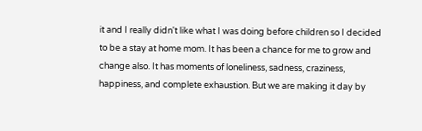it and I really didn't like what I was doing before children so I decided to be a stay at home mom. It has been a chance for me to grow and change also. It has moments of loneliness, sadness, craziness, happiness, and complete exhaustion. But we are making it day by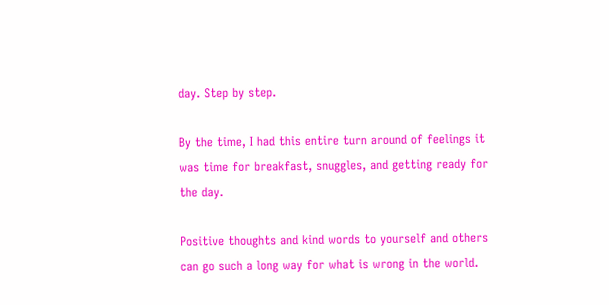day. Step by step.

By the time, I had this entire turn around of feelings it was time for breakfast, snuggles, and getting ready for the day.

Positive thoughts and kind words to yourself and others can go such a long way for what is wrong in the world.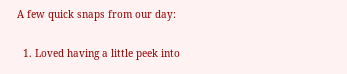A few quick snaps from our day:


  1. Loved having a little peek into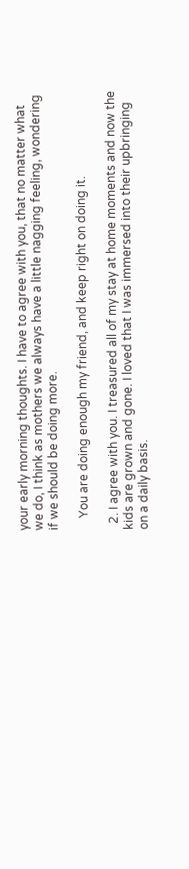your early morning thoughts. I have to agree with you, that no matter what we do, I think as mothers we always have a little nagging feeling, wondering if we should be doing more.

    You are doing enough my friend, and keep right on doing it.

  2. I agree with you. I treasured all of my stay at home moments and now the kids are grown and gone. I loved that I was immersed into their upbringing on a daily basis.